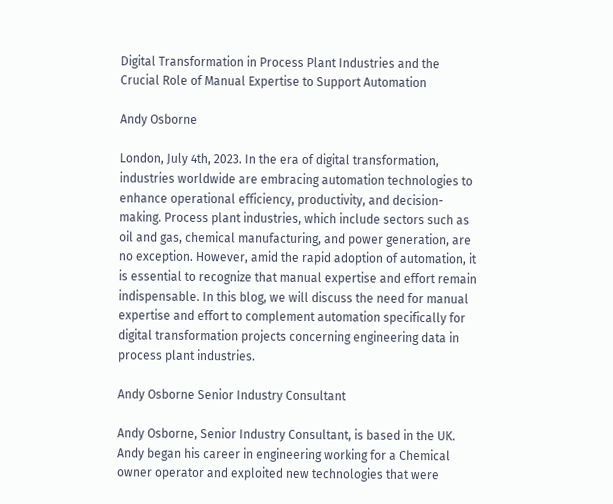Digital Transformation in Process Plant Industries and the Crucial Role of Manual Expertise to Support Automation

Andy Osborne

London, July 4th, 2023. In the era of digital transformation, industries worldwide are embracing automation technologies to enhance operational efficiency, productivity, and decision-making. Process plant industries, which include sectors such as oil and gas, chemical manufacturing, and power generation, are no exception. However, amid the rapid adoption of automation, it is essential to recognize that manual expertise and effort remain indispensable. In this blog, we will discuss the need for manual expertise and effort to complement automation specifically for digital transformation projects concerning engineering data in process plant industries.

Andy Osborne Senior Industry Consultant

Andy Osborne, Senior Industry Consultant, is based in the UK. Andy began his career in engineering working for a Chemical owner operator and exploited new technologies that were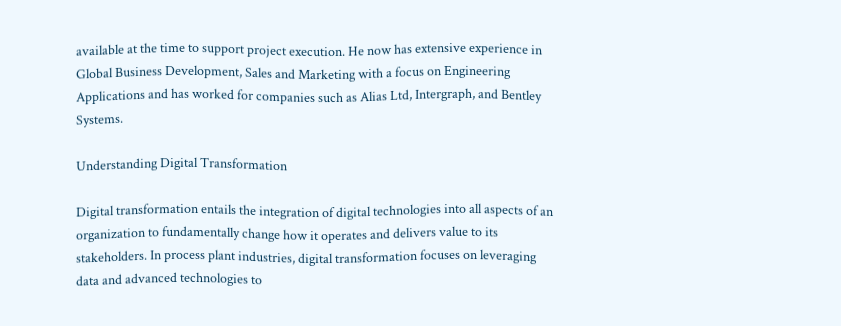available at the time to support project execution. He now has extensive experience in Global Business Development, Sales and Marketing with a focus on Engineering Applications and has worked for companies such as Alias Ltd, Intergraph, and Bentley Systems.

Understanding Digital Transformation

Digital transformation entails the integration of digital technologies into all aspects of an organization to fundamentally change how it operates and delivers value to its stakeholders. In process plant industries, digital transformation focuses on leveraging data and advanced technologies to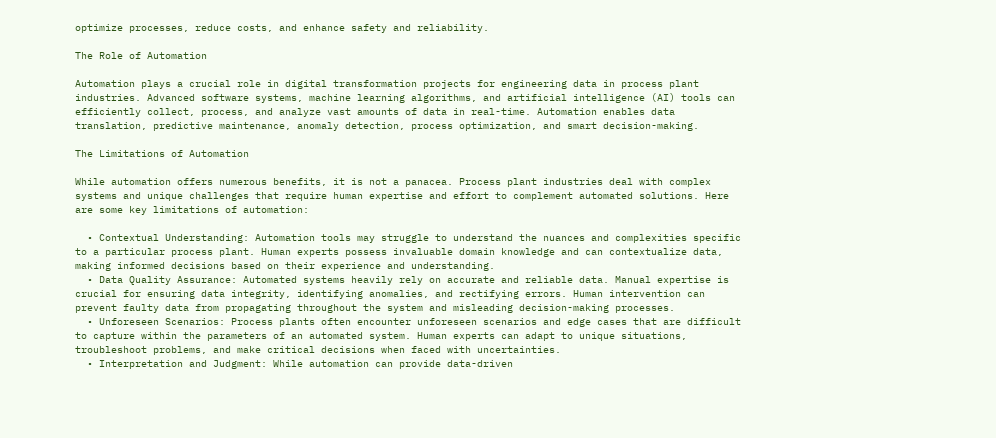optimize processes, reduce costs, and enhance safety and reliability.

The Role of Automation

Automation plays a crucial role in digital transformation projects for engineering data in process plant industries. Advanced software systems, machine learning algorithms, and artificial intelligence (AI) tools can efficiently collect, process, and analyze vast amounts of data in real-time. Automation enables data translation, predictive maintenance, anomaly detection, process optimization, and smart decision-making.

The Limitations of Automation

While automation offers numerous benefits, it is not a panacea. Process plant industries deal with complex systems and unique challenges that require human expertise and effort to complement automated solutions. Here are some key limitations of automation:

  • Contextual Understanding: Automation tools may struggle to understand the nuances and complexities specific to a particular process plant. Human experts possess invaluable domain knowledge and can contextualize data, making informed decisions based on their experience and understanding.
  • Data Quality Assurance: Automated systems heavily rely on accurate and reliable data. Manual expertise is crucial for ensuring data integrity, identifying anomalies, and rectifying errors. Human intervention can prevent faulty data from propagating throughout the system and misleading decision-making processes.
  • Unforeseen Scenarios: Process plants often encounter unforeseen scenarios and edge cases that are difficult to capture within the parameters of an automated system. Human experts can adapt to unique situations, troubleshoot problems, and make critical decisions when faced with uncertainties.
  • Interpretation and Judgment: While automation can provide data-driven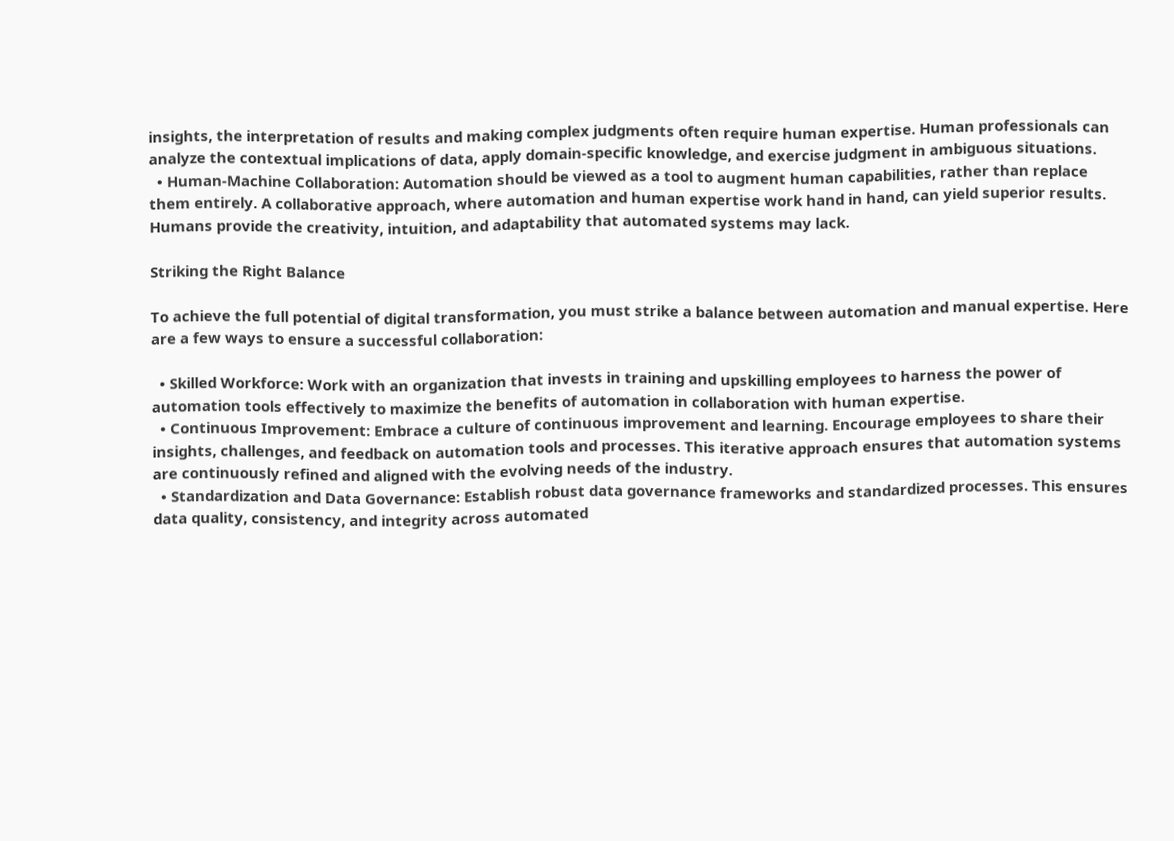insights, the interpretation of results and making complex judgments often require human expertise. Human professionals can analyze the contextual implications of data, apply domain-specific knowledge, and exercise judgment in ambiguous situations.
  • Human-Machine Collaboration: Automation should be viewed as a tool to augment human capabilities, rather than replace them entirely. A collaborative approach, where automation and human expertise work hand in hand, can yield superior results. Humans provide the creativity, intuition, and adaptability that automated systems may lack.

Striking the Right Balance

To achieve the full potential of digital transformation, you must strike a balance between automation and manual expertise. Here are a few ways to ensure a successful collaboration:

  • Skilled Workforce: Work with an organization that invests in training and upskilling employees to harness the power of automation tools effectively to maximize the benefits of automation in collaboration with human expertise.
  • Continuous Improvement: Embrace a culture of continuous improvement and learning. Encourage employees to share their insights, challenges, and feedback on automation tools and processes. This iterative approach ensures that automation systems are continuously refined and aligned with the evolving needs of the industry.
  • Standardization and Data Governance: Establish robust data governance frameworks and standardized processes. This ensures data quality, consistency, and integrity across automated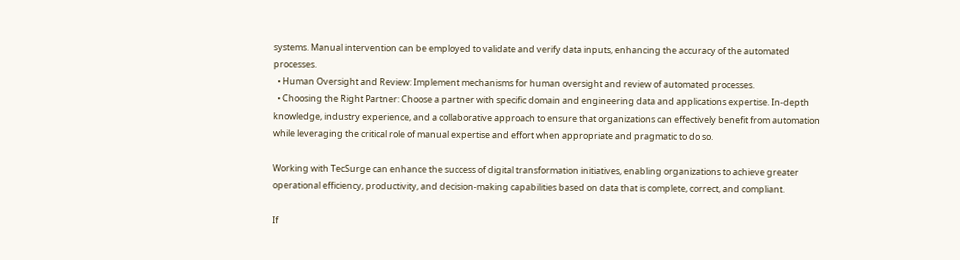systems. Manual intervention can be employed to validate and verify data inputs, enhancing the accuracy of the automated processes.
  • Human Oversight and Review: Implement mechanisms for human oversight and review of automated processes.
  • Choosing the Right Partner: Choose a partner with specific domain and engineering data and applications expertise. In-depth knowledge, industry experience, and a collaborative approach to ensure that organizations can effectively benefit from automation while leveraging the critical role of manual expertise and effort when appropriate and pragmatic to do so.

Working with TecSurge can enhance the success of digital transformation initiatives, enabling organizations to achieve greater operational efficiency, productivity, and decision-making capabilities based on data that is complete, correct, and compliant.

If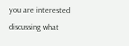you are interested discussing what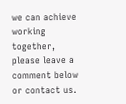we can achieve working together, please leave a comment below or contact us.